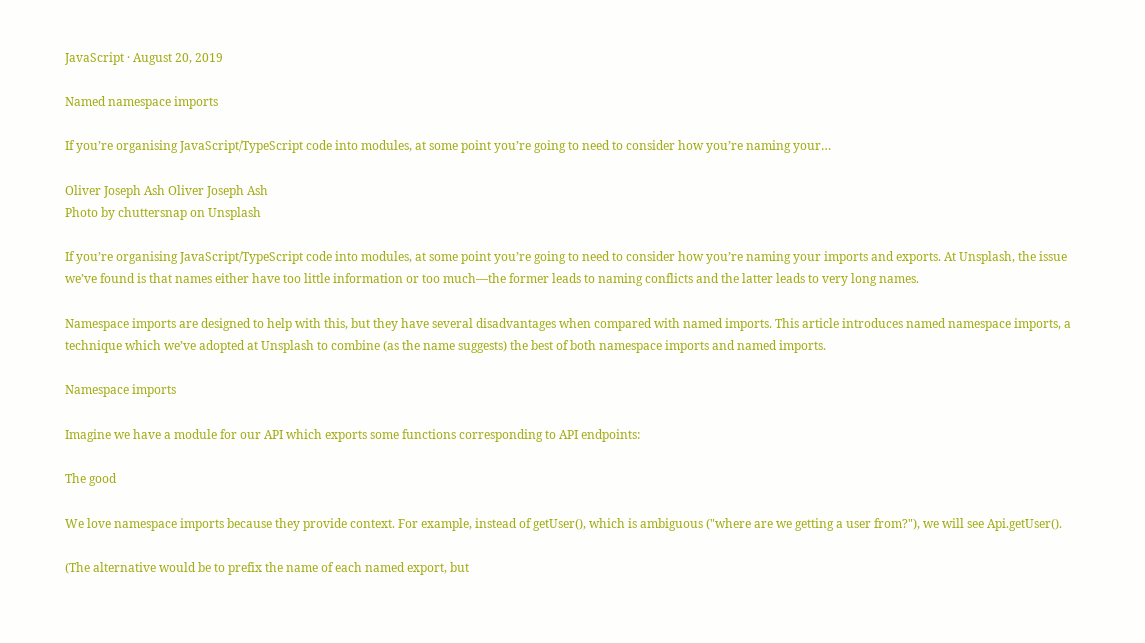JavaScript · August 20, 2019

Named namespace imports

If you’re organising JavaScript/TypeScript code into modules, at some point you’re going to need to consider how you’re naming your…

Oliver Joseph Ash Oliver Joseph Ash
Photo by chuttersnap on Unsplash

If you’re organising JavaScript/TypeScript code into modules, at some point you’re going to need to consider how you’re naming your imports and exports. At Unsplash, the issue we’ve found is that names either have too little information or too much—the former leads to naming conflicts and the latter leads to very long names.

Namespace imports are designed to help with this, but they have several disadvantages when compared with named imports. This article introduces named namespace imports, a technique which we’ve adopted at Unsplash to combine (as the name suggests) the best of both namespace imports and named imports.

Namespace imports

Imagine we have a module for our API which exports some functions corresponding to API endpoints:

The good

We love namespace imports because they provide context. For example, instead of getUser(), which is ambiguous ("where are we getting a user from?"), we will see Api.getUser().

(The alternative would be to prefix the name of each named export, but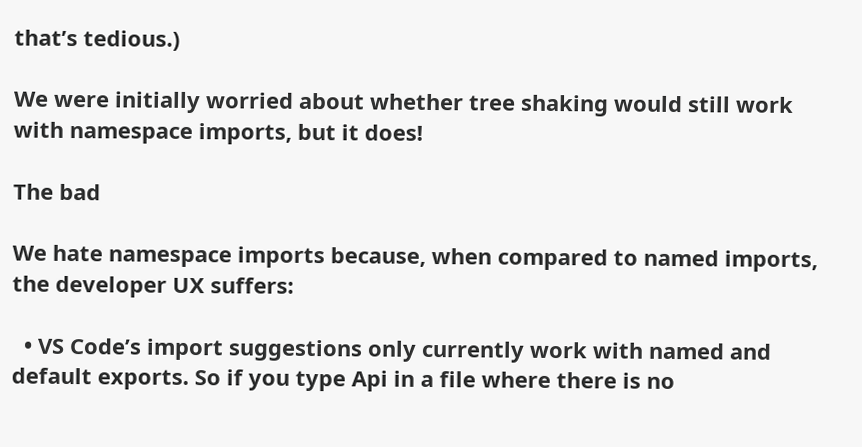that’s tedious.)

We were initially worried about whether tree shaking would still work with namespace imports, but it does!

The bad

We hate namespace imports because, when compared to named imports, the developer UX suffers:

  • VS Code’s import suggestions only currently work with named and default exports. So if you type Api in a file where there is no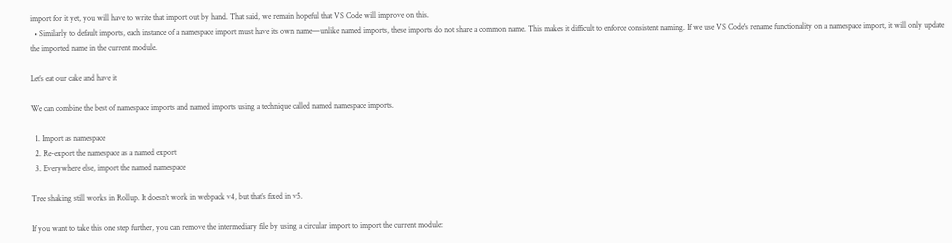import for it yet, you will have to write that import out by hand. That said, we remain hopeful that VS Code will improve on this.
  • Similarly to default imports, each instance of a namespace import must have its own name—unlike named imports, these imports do not share a common name. This makes it difficult to enforce consistent naming. If we use VS Code's rename functionality on a namespace import, it will only update the imported name in the current module.

Let’s eat our cake and have it

We can combine the best of namespace imports and named imports using a technique called named namespace imports.

  1. Import as namespace
  2. Re-export the namespace as a named export
  3. Everywhere else, import the named namespace

Tree shaking still works in Rollup. It doesn’t work in webpack v4, but that’s fixed in v5.

If you want to take this one step further, you can remove the intermediary file by using a circular import to import the current module: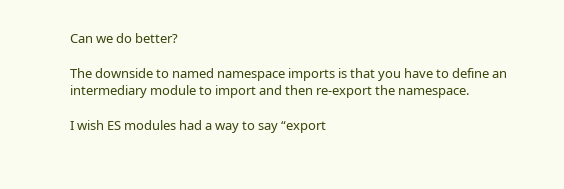Can we do better?

The downside to named namespace imports is that you have to define an intermediary module to import and then re-export the namespace.

I wish ES modules had a way to say “export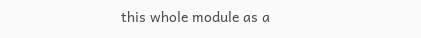this whole module as a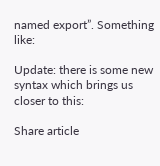named export”. Something like:

Update: there is some new syntax which brings us closer to this:

Share article